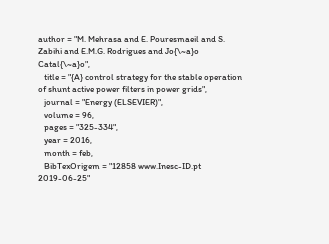author = "M. Mehrasa and E. Pouresmaeil and S. Zabihi and E.M.G. Rodrigues and Jo{\~a}o Catal{\~a}o",
   title = "{A} control strategy for the stable operation of shunt active power filters in power grids",
   journal = "Energy (ELSEVIER)",
   volume = 96,
   pages = "325-334",
   year = 2016,
   month = feb,
   BibTexOrigem = "12858 www.Inesc-ID.pt 2019-06-25"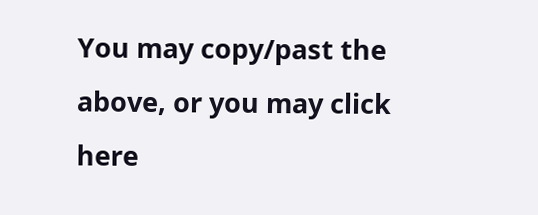You may copy/past the above, or you may click here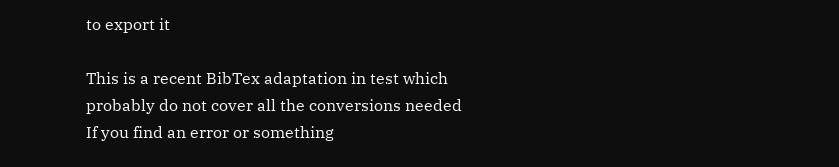to export it

This is a recent BibTex adaptation in test which probably do not cover all the conversions needed
If you find an error or something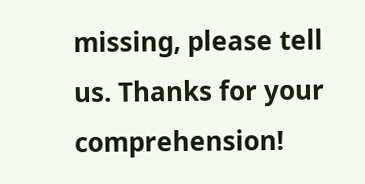missing, please tell us. Thanks for your comprehension!